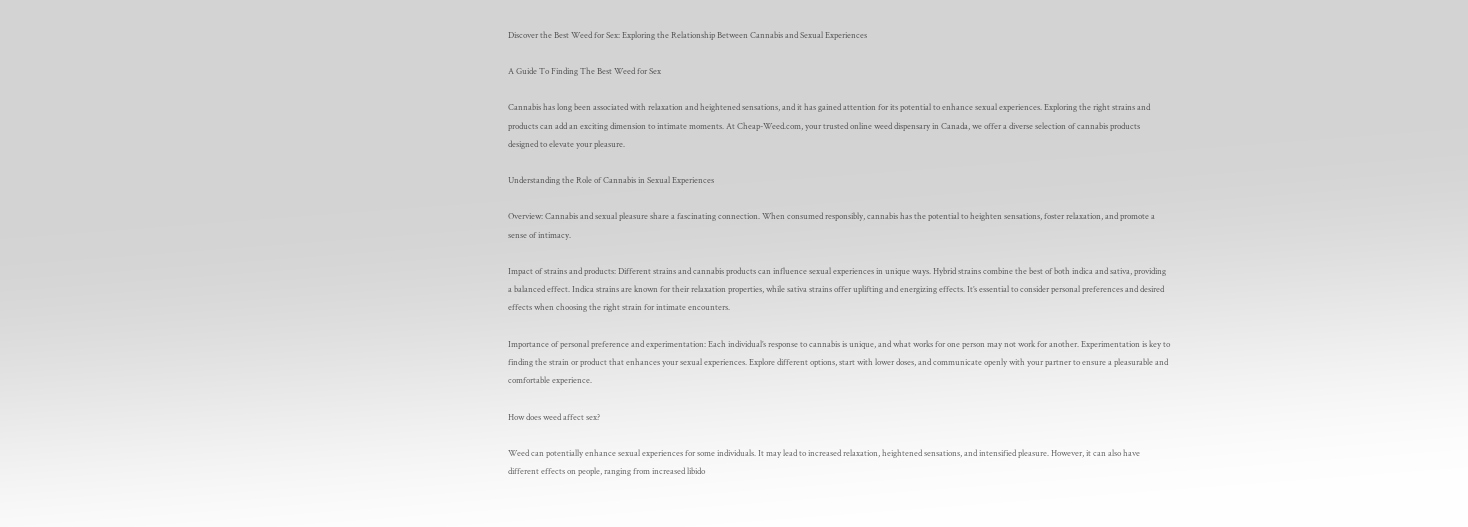Discover the Best Weed for Sex: Exploring the Relationship Between Cannabis and Sexual Experiences

A Guide To Finding The Best Weed for Sex

Cannabis has long been associated with relaxation and heightened sensations, and it has gained attention for its potential to enhance sexual experiences. Exploring the right strains and products can add an exciting dimension to intimate moments. At Cheap-Weed.com, your trusted online weed dispensary in Canada, we offer a diverse selection of cannabis products designed to elevate your pleasure.

Understanding the Role of Cannabis in Sexual Experiences

Overview: Cannabis and sexual pleasure share a fascinating connection. When consumed responsibly, cannabis has the potential to heighten sensations, foster relaxation, and promote a sense of intimacy.

Impact of strains and products: Different strains and cannabis products can influence sexual experiences in unique ways. Hybrid strains combine the best of both indica and sativa, providing a balanced effect. Indica strains are known for their relaxation properties, while sativa strains offer uplifting and energizing effects. It’s essential to consider personal preferences and desired effects when choosing the right strain for intimate encounters.

Importance of personal preference and experimentation: Each individual’s response to cannabis is unique, and what works for one person may not work for another. Experimentation is key to finding the strain or product that enhances your sexual experiences. Explore different options, start with lower doses, and communicate openly with your partner to ensure a pleasurable and comfortable experience.

How does weed affect sex?

Weed can potentially enhance sexual experiences for some individuals. It may lead to increased relaxation, heightened sensations, and intensified pleasure. However, it can also have different effects on people, ranging from increased libido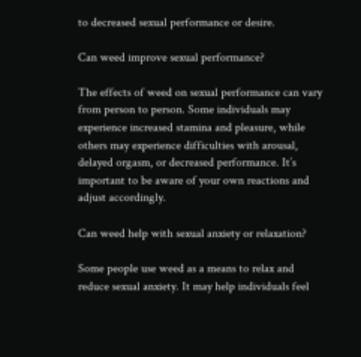to decreased sexual performance or desire.

Can weed improve sexual performance?

The effects of weed on sexual performance can vary from person to person. Some individuals may experience increased stamina and pleasure, while others may experience difficulties with arousal, delayed orgasm, or decreased performance. It’s important to be aware of your own reactions and adjust accordingly.

Can weed help with sexual anxiety or relaxation?

Some people use weed as a means to relax and reduce sexual anxiety. It may help individuals feel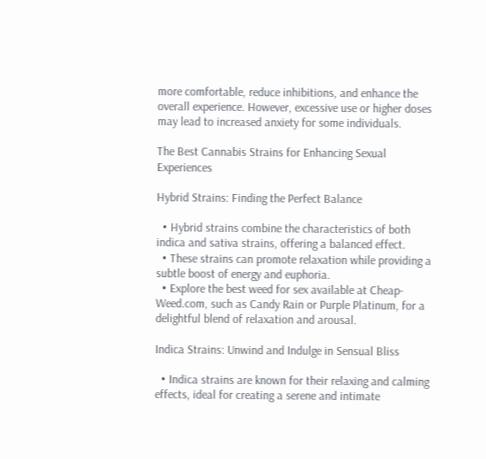more comfortable, reduce inhibitions, and enhance the overall experience. However, excessive use or higher doses may lead to increased anxiety for some individuals.

The Best Cannabis Strains for Enhancing Sexual Experiences

Hybrid Strains: Finding the Perfect Balance

  • Hybrid strains combine the characteristics of both indica and sativa strains, offering a balanced effect.
  • These strains can promote relaxation while providing a subtle boost of energy and euphoria.
  • Explore the best weed for sex available at Cheap-Weed.com, such as Candy Rain or Purple Platinum, for a delightful blend of relaxation and arousal.

Indica Strains: Unwind and Indulge in Sensual Bliss

  • Indica strains are known for their relaxing and calming effects, ideal for creating a serene and intimate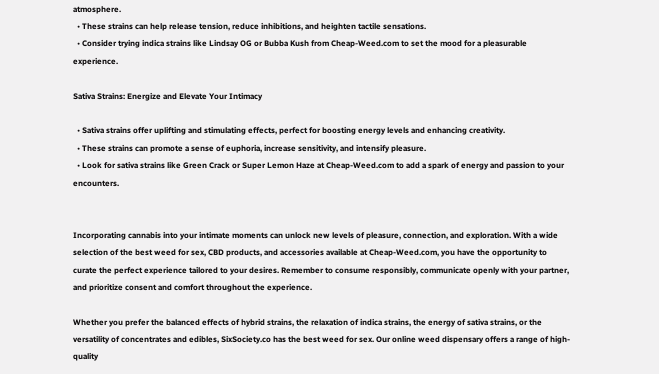atmosphere.
  • These strains can help release tension, reduce inhibitions, and heighten tactile sensations.
  • Consider trying indica strains like Lindsay OG or Bubba Kush from Cheap-Weed.com to set the mood for a pleasurable experience.

Sativa Strains: Energize and Elevate Your Intimacy

  • Sativa strains offer uplifting and stimulating effects, perfect for boosting energy levels and enhancing creativity.
  • These strains can promote a sense of euphoria, increase sensitivity, and intensify pleasure.
  • Look for sativa strains like Green Crack or Super Lemon Haze at Cheap-Weed.com to add a spark of energy and passion to your encounters.


Incorporating cannabis into your intimate moments can unlock new levels of pleasure, connection, and exploration. With a wide selection of the best weed for sex, CBD products, and accessories available at Cheap-Weed.com, you have the opportunity to curate the perfect experience tailored to your desires. Remember to consume responsibly, communicate openly with your partner, and prioritize consent and comfort throughout the experience.

Whether you prefer the balanced effects of hybrid strains, the relaxation of indica strains, the energy of sativa strains, or the versatility of concentrates and edibles, SixSociety.co has the best weed for sex. Our online weed dispensary offers a range of high-quality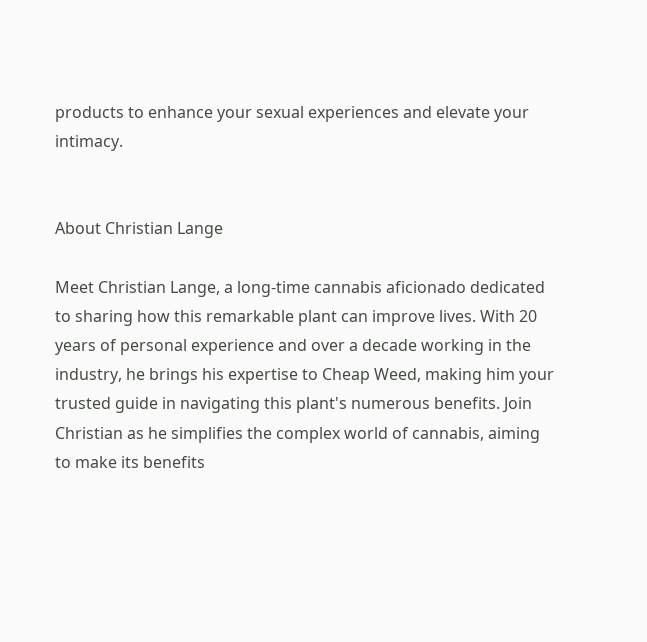products to enhance your sexual experiences and elevate your intimacy.


About Christian Lange

Meet Christian Lange, a long-time cannabis aficionado dedicated to sharing how this remarkable plant can improve lives. With 20 years of personal experience and over a decade working in the industry, he brings his expertise to Cheap Weed, making him your trusted guide in navigating this plant's numerous benefits. Join Christian as he simplifies the complex world of cannabis, aiming to make its benefits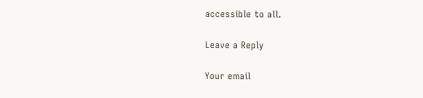accessible to all.

Leave a Reply

Your email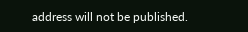address will not be published.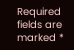Required fields are marked *